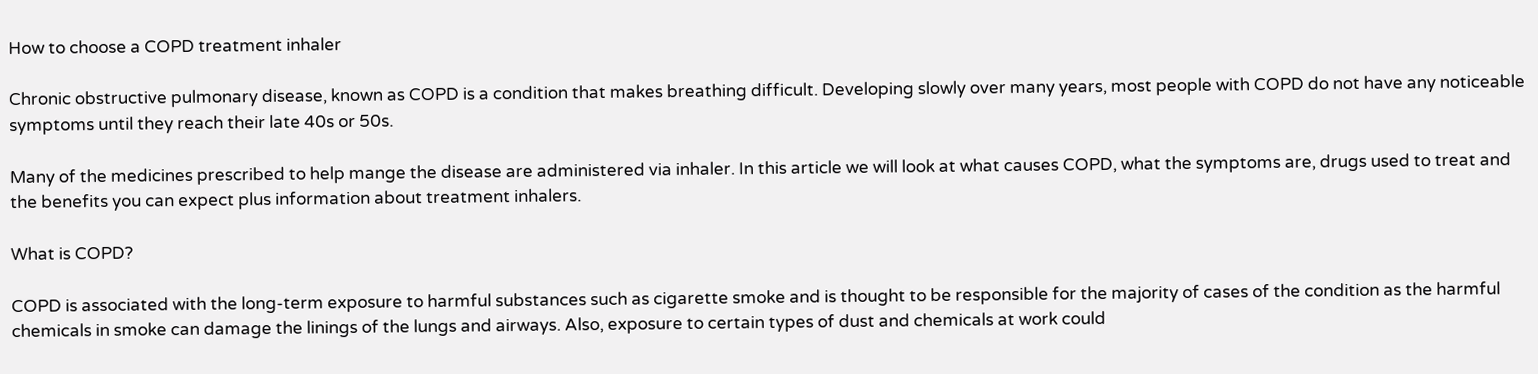How to choose a COPD treatment inhaler

Chronic obstructive pulmonary disease, known as COPD is a condition that makes breathing difficult. Developing slowly over many years, most people with COPD do not have any noticeable symptoms until they reach their late 40s or 50s.

Many of the medicines prescribed to help mange the disease are administered via inhaler. In this article we will look at what causes COPD, what the symptoms are, drugs used to treat and the benefits you can expect plus information about treatment inhalers.

What is COPD?

COPD is associated with the long-term exposure to harmful substances such as cigarette smoke and is thought to be responsible for the majority of cases of the condition as the harmful chemicals in smoke can damage the linings of the lungs and airways. Also, exposure to certain types of dust and chemicals at work could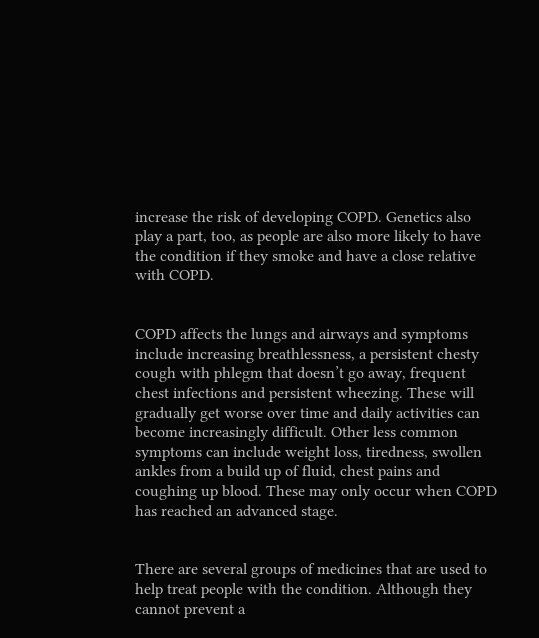increase the risk of developing COPD. Genetics also play a part, too, as people are also more likely to have the condition if they smoke and have a close relative with COPD.


COPD affects the lungs and airways and symptoms include increasing breathlessness, a persistent chesty cough with phlegm that doesn’t go away, frequent chest infections and persistent wheezing. These will gradually get worse over time and daily activities can become increasingly difficult. Other less common symptoms can include weight loss, tiredness, swollen ankles from a build up of fluid, chest pains and coughing up blood. These may only occur when COPD has reached an advanced stage.


There are several groups of medicines that are used to help treat people with the condition. Although they cannot prevent a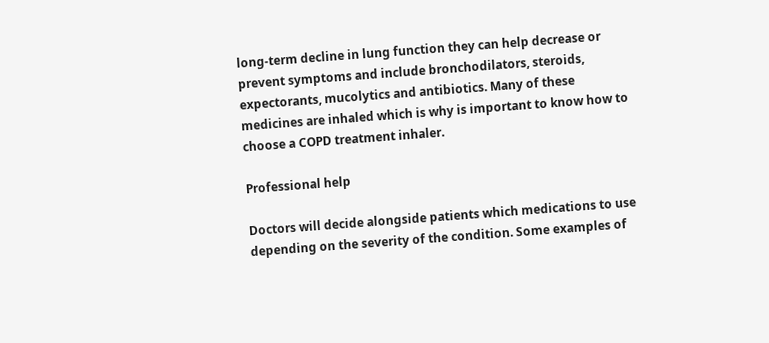long-term decline in lung function they can help decrease or prevent symptoms and include bronchodilators, steroids, expectorants, mucolytics and antibiotics. Many of these medicines are inhaled which is why is important to know how to choose a COPD treatment inhaler.

Professional help

Doctors will decide alongside patients which medications to use depending on the severity of the condition. Some examples of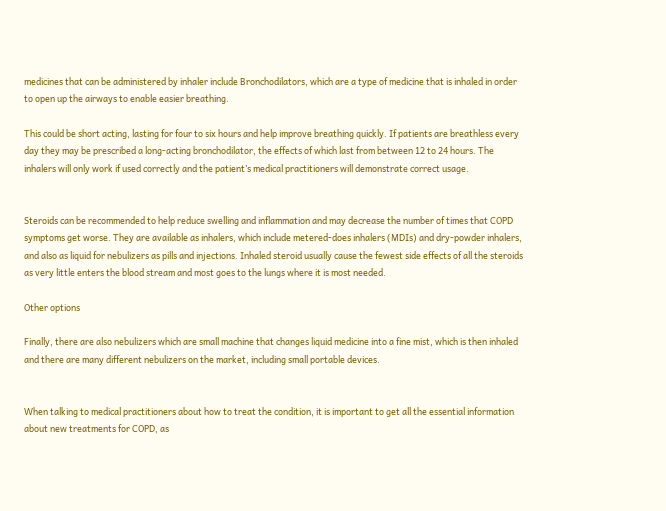medicines that can be administered by inhaler include Bronchodilators, which are a type of medicine that is inhaled in order to open up the airways to enable easier breathing.

This could be short acting, lasting for four to six hours and help improve breathing quickly. If patients are breathless every day they may be prescribed a long-acting bronchodilator, the effects of which last from between 12 to 24 hours. The inhalers will only work if used correctly and the patient’s medical practitioners will demonstrate correct usage.


Steroids can be recommended to help reduce swelling and inflammation and may decrease the number of times that COPD symptoms get worse. They are available as inhalers, which include metered-does inhalers (MDIs) and dry-powder inhalers, and also as liquid for nebulizers as pills and injections. Inhaled steroid usually cause the fewest side effects of all the steroids as very little enters the blood stream and most goes to the lungs where it is most needed.

Other options

Finally, there are also nebulizers which are small machine that changes liquid medicine into a fine mist, which is then inhaled and there are many different nebulizers on the market, including small portable devices.


When talking to medical practitioners about how to treat the condition, it is important to get all the essential information about new treatments for COPD, as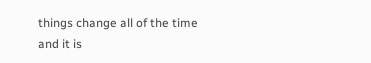things change all of the time and it is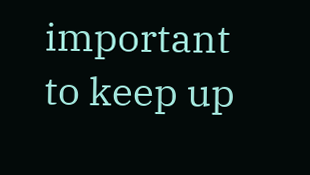important to keep up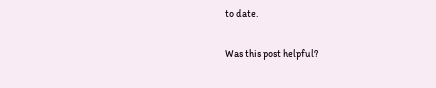to date.

Was this post helpful?